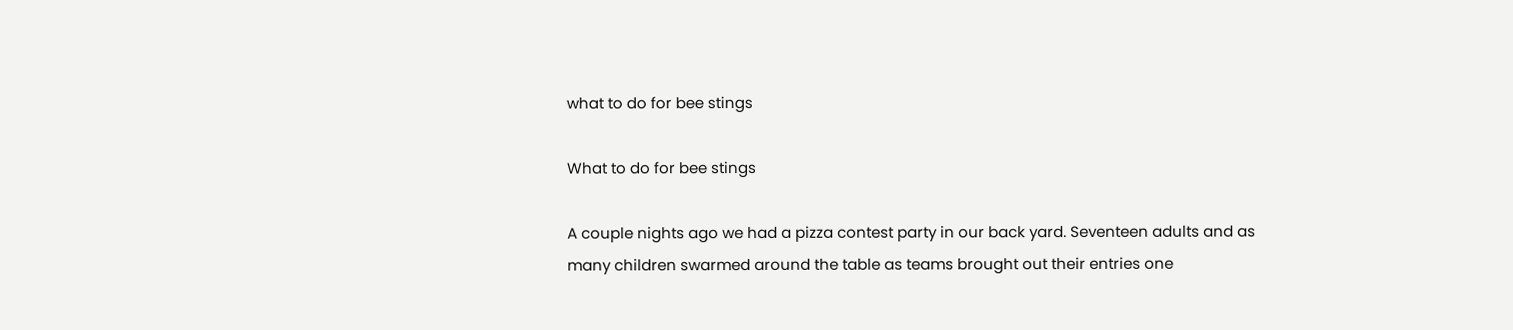what to do for bee stings

What to do for bee stings

A couple nights ago we had a pizza contest party in our back yard. Seventeen adults and as many children swarmed around the table as teams brought out their entries one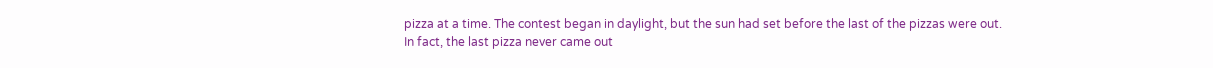pizza at a time. The contest began in daylight, but the sun had set before the last of the pizzas were out.
In fact, the last pizza never came out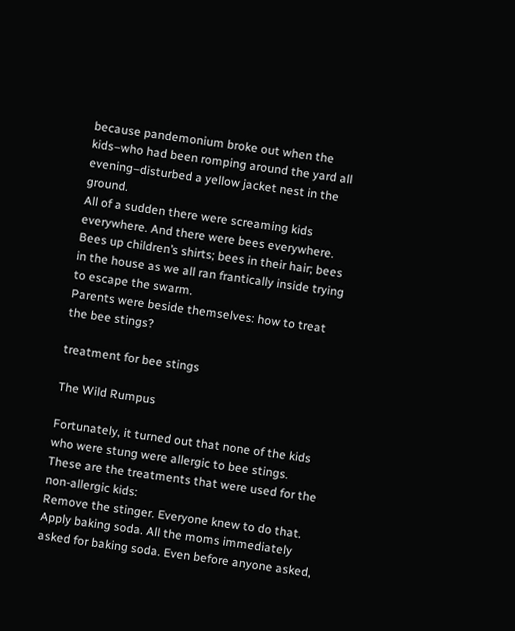because pandemonium broke out when the kids–who had been romping around the yard all evening–disturbed a yellow jacket nest in the ground.
All of a sudden there were screaming kids everywhere. And there were bees everywhere. Bees up children’s shirts; bees in their hair; bees in the house as we all ran frantically inside trying to escape the swarm.
Parents were beside themselves: how to treat the bee stings?

treatment for bee stings

The Wild Rumpus

Fortunately, it turned out that none of the kids who were stung were allergic to bee stings.
These are the treatments that were used for the non-allergic kids:
Remove the stinger. Everyone knew to do that.
Apply baking soda. All the moms immediately asked for baking soda. Even before anyone asked,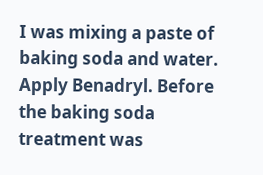I was mixing a paste of baking soda and water.
Apply Benadryl. Before the baking soda treatment was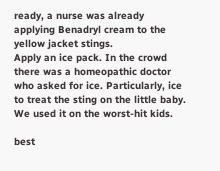ready, a nurse was already applying Benadryl cream to the yellow jacket stings.
Apply an ice pack. In the crowd there was a homeopathic doctor who asked for ice. Particularly, ice to treat the sting on the little baby. We used it on the worst-hit kids.

best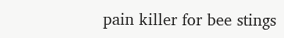pain killer for bee stings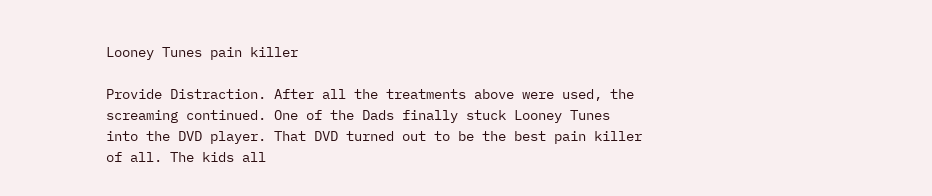Looney Tunes pain killer

Provide Distraction. After all the treatments above were used, the screaming continued. One of the Dads finally stuck Looney Tunes into the DVD player. That DVD turned out to be the best pain killer of all. The kids all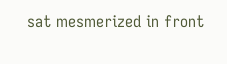sat mesmerized in front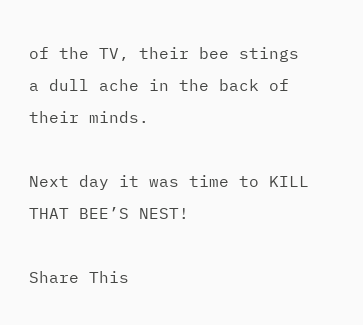of the TV, their bee stings a dull ache in the back of their minds.

Next day it was time to KILL THAT BEE’S NEST!

Share This